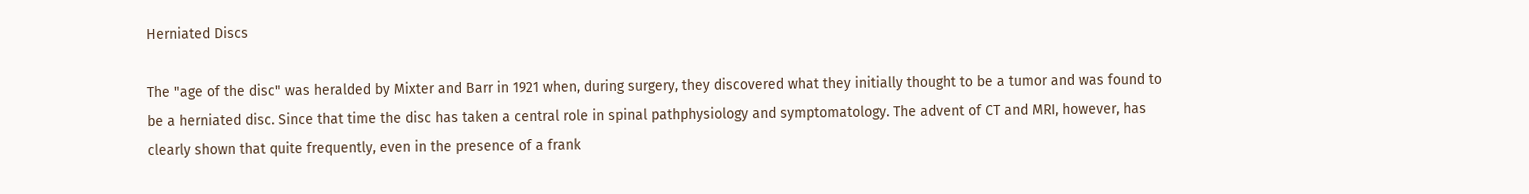Herniated Discs

The "age of the disc" was heralded by Mixter and Barr in 1921 when, during surgery, they discovered what they initially thought to be a tumor and was found to be a herniated disc. Since that time the disc has taken a central role in spinal pathphysiology and symptomatology. The advent of CT and MRI, however, has clearly shown that quite frequently, even in the presence of a frank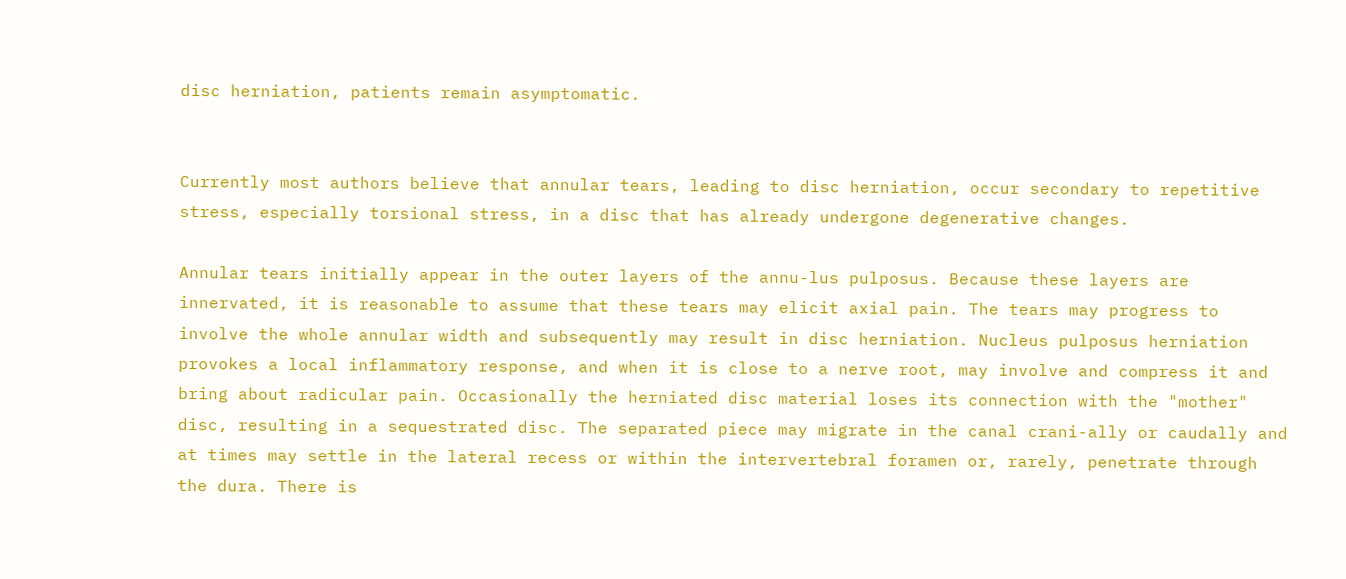disc herniation, patients remain asymptomatic.


Currently most authors believe that annular tears, leading to disc herniation, occur secondary to repetitive stress, especially torsional stress, in a disc that has already undergone degenerative changes.

Annular tears initially appear in the outer layers of the annu-lus pulposus. Because these layers are innervated, it is reasonable to assume that these tears may elicit axial pain. The tears may progress to involve the whole annular width and subsequently may result in disc herniation. Nucleus pulposus herniation provokes a local inflammatory response, and when it is close to a nerve root, may involve and compress it and bring about radicular pain. Occasionally the herniated disc material loses its connection with the "mother" disc, resulting in a sequestrated disc. The separated piece may migrate in the canal crani-ally or caudally and at times may settle in the lateral recess or within the intervertebral foramen or, rarely, penetrate through the dura. There is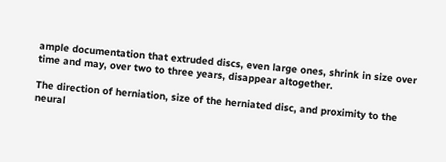ample documentation that extruded discs, even large ones, shrink in size over time and may, over two to three years, disappear altogether.

The direction of herniation, size of the herniated disc, and proximity to the neural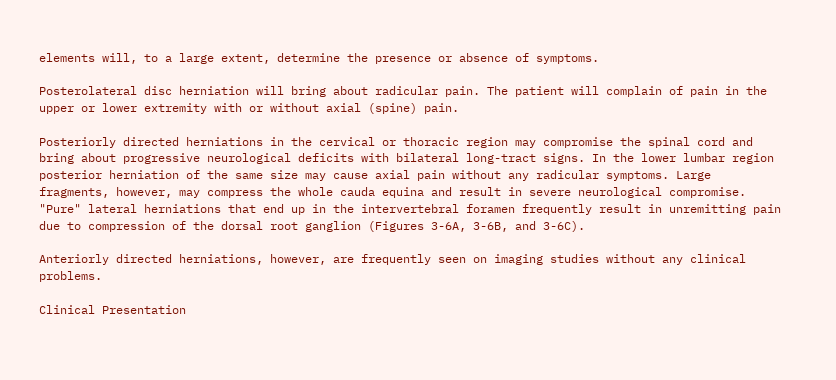elements will, to a large extent, determine the presence or absence of symptoms.

Posterolateral disc herniation will bring about radicular pain. The patient will complain of pain in the upper or lower extremity with or without axial (spine) pain.

Posteriorly directed herniations in the cervical or thoracic region may compromise the spinal cord and bring about progressive neurological deficits with bilateral long-tract signs. In the lower lumbar region posterior herniation of the same size may cause axial pain without any radicular symptoms. Large fragments, however, may compress the whole cauda equina and result in severe neurological compromise. "Pure" lateral herniations that end up in the intervertebral foramen frequently result in unremitting pain due to compression of the dorsal root ganglion (Figures 3-6A, 3-6B, and 3-6C).

Anteriorly directed herniations, however, are frequently seen on imaging studies without any clinical problems.

Clinical Presentation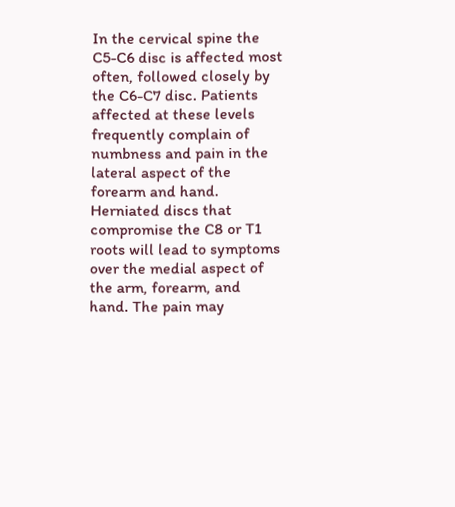In the cervical spine the C5-C6 disc is affected most often, followed closely by the C6-C7 disc. Patients affected at these levels frequently complain of numbness and pain in the lateral aspect of the forearm and hand. Herniated discs that compromise the C8 or T1 roots will lead to symptoms over the medial aspect of the arm, forearm, and hand. The pain may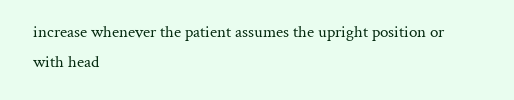increase whenever the patient assumes the upright position or with head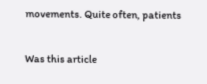movements. Quite often, patients

Was this article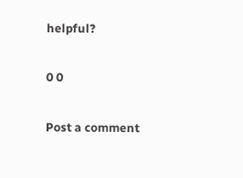helpful?

0 0

Post a comment